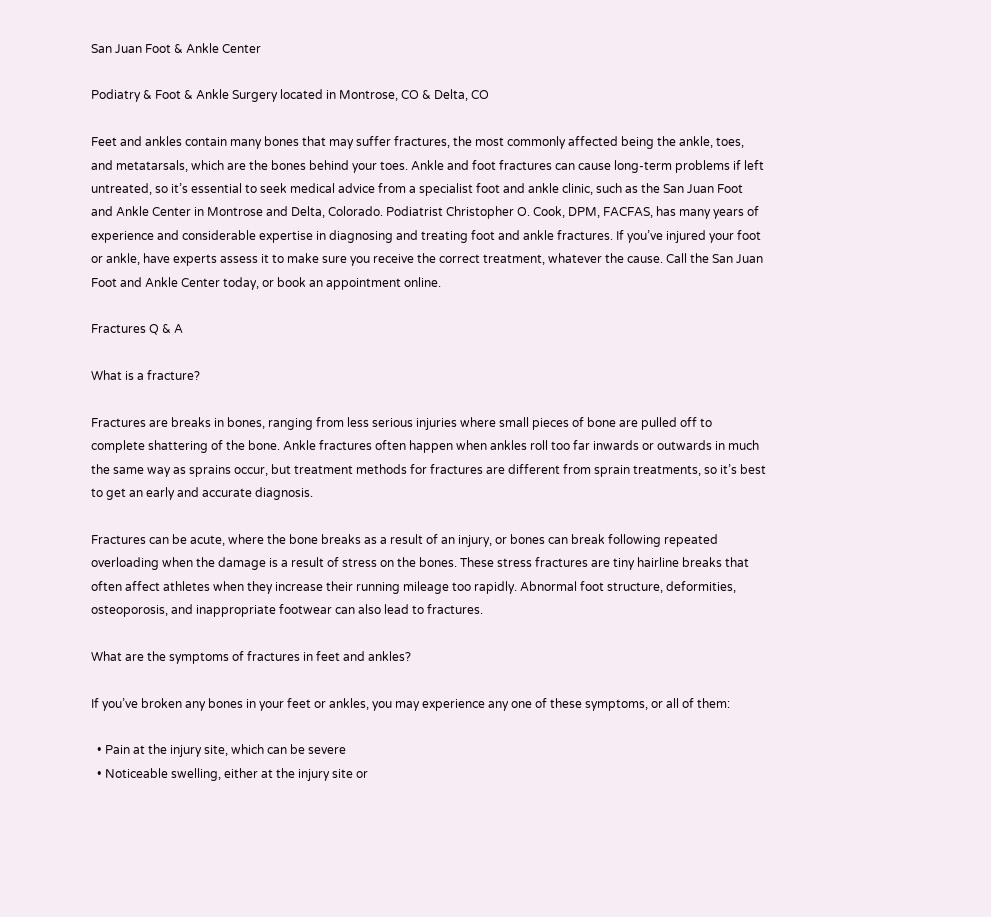San Juan Foot & Ankle Center

Podiatry & Foot & Ankle Surgery located in Montrose, CO & Delta, CO

Feet and ankles contain many bones that may suffer fractures, the most commonly affected being the ankle, toes, and metatarsals, which are the bones behind your toes. Ankle and foot fractures can cause long-term problems if left untreated, so it’s essential to seek medical advice from a specialist foot and ankle clinic, such as the San Juan Foot and Ankle Center in Montrose and Delta, Colorado. Podiatrist Christopher O. Cook, DPM, FACFAS, has many years of experience and considerable expertise in diagnosing and treating foot and ankle fractures. If you’ve injured your foot or ankle, have experts assess it to make sure you receive the correct treatment, whatever the cause. Call the San Juan Foot and Ankle Center today, or book an appointment online.

Fractures Q & A

What is a fracture?

Fractures are breaks in bones, ranging from less serious injuries where small pieces of bone are pulled off to complete shattering of the bone. Ankle fractures often happen when ankles roll too far inwards or outwards in much the same way as sprains occur, but treatment methods for fractures are different from sprain treatments, so it’s best to get an early and accurate diagnosis.

Fractures can be acute, where the bone breaks as a result of an injury, or bones can break following repeated overloading when the damage is a result of stress on the bones. These stress fractures are tiny hairline breaks that often affect athletes when they increase their running mileage too rapidly. Abnormal foot structure, deformities, osteoporosis, and inappropriate footwear can also lead to fractures.

What are the symptoms of fractures in feet and ankles?

If you’ve broken any bones in your feet or ankles, you may experience any one of these symptoms, or all of them:

  • Pain at the injury site, which can be severe
  • Noticeable swelling, either at the injury site or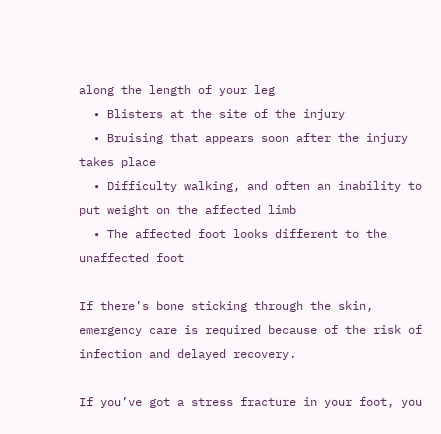along the length of your leg
  • Blisters at the site of the injury
  • Bruising that appears soon after the injury takes place
  • Difficulty walking, and often an inability to put weight on the affected limb
  • The affected foot looks different to the unaffected foot

If there’s bone sticking through the skin, emergency care is required because of the risk of infection and delayed recovery.

If you’ve got a stress fracture in your foot, you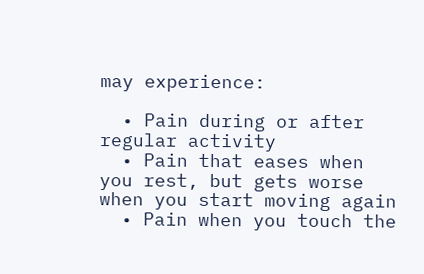may experience:

  • Pain during or after regular activity
  • Pain that eases when you rest, but gets worse when you start moving again
  • Pain when you touch the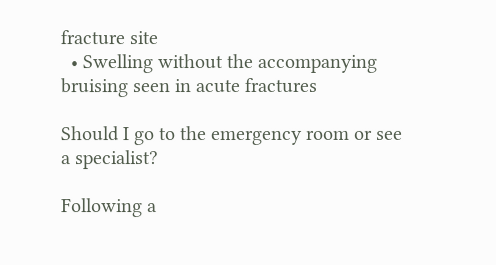fracture site
  • Swelling without the accompanying bruising seen in acute fractures

Should I go to the emergency room or see a specialist?

Following a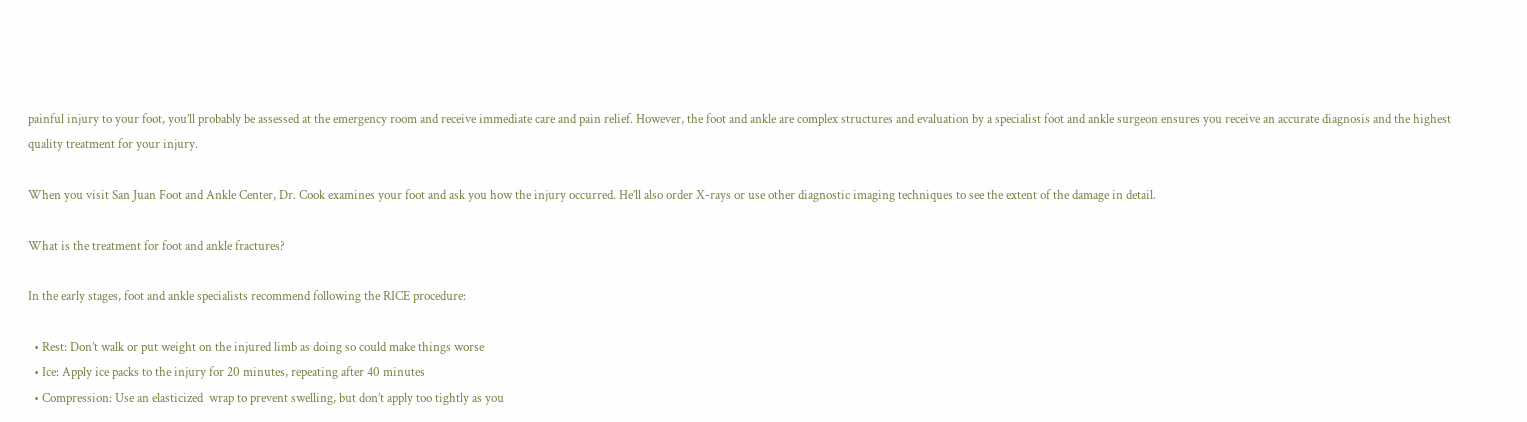painful injury to your foot, you’ll probably be assessed at the emergency room and receive immediate care and pain relief. However, the foot and ankle are complex structures and evaluation by a specialist foot and ankle surgeon ensures you receive an accurate diagnosis and the highest quality treatment for your injury.

When you visit San Juan Foot and Ankle Center, Dr. Cook examines your foot and ask you how the injury occurred. He’ll also order X-rays or use other diagnostic imaging techniques to see the extent of the damage in detail.

What is the treatment for foot and ankle fractures?

In the early stages, foot and ankle specialists recommend following the RICE procedure:

  • Rest: Don’t walk or put weight on the injured limb as doing so could make things worse
  • Ice: Apply ice packs to the injury for 20 minutes, repeating after 40 minutes
  • Compression: Use an elasticized  wrap to prevent swelling, but don’t apply too tightly as you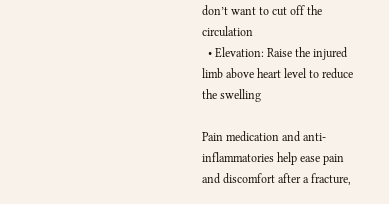don’t want to cut off the circulation
  • Elevation: Raise the injured limb above heart level to reduce the swelling

Pain medication and anti-inflammatories help ease pain and discomfort after a fracture,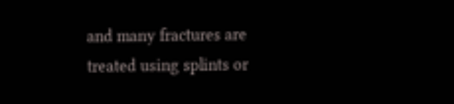and many fractures are treated using splints or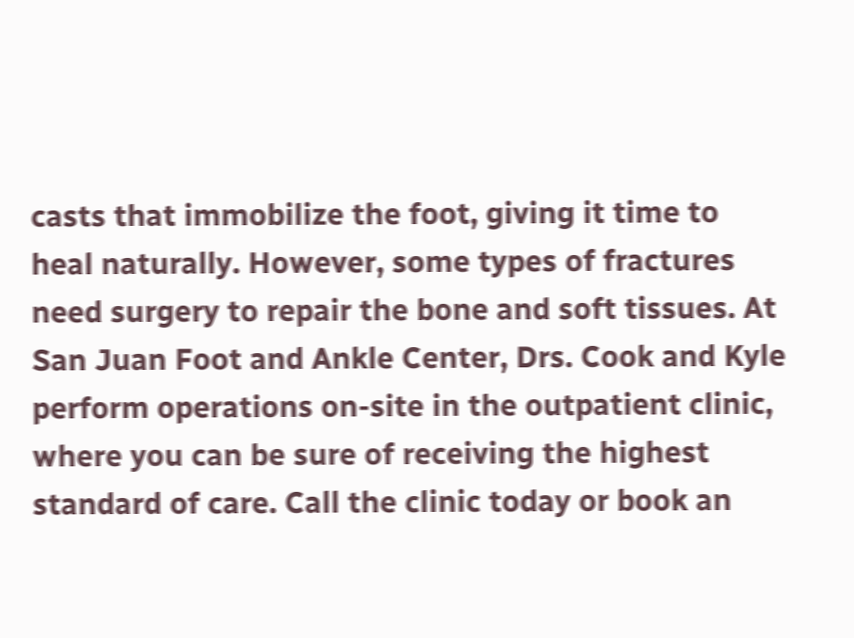casts that immobilize the foot, giving it time to heal naturally. However, some types of fractures need surgery to repair the bone and soft tissues. At San Juan Foot and Ankle Center, Drs. Cook and Kyle perform operations on-site in the outpatient clinic, where you can be sure of receiving the highest standard of care. Call the clinic today or book an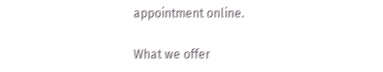appointment online.

What we offer